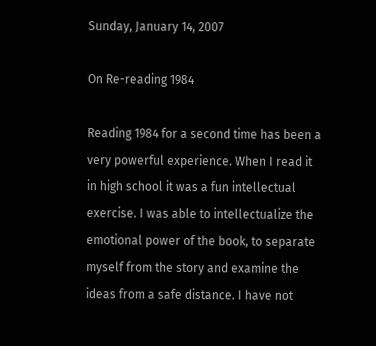Sunday, January 14, 2007

On Re-reading 1984

Reading 1984 for a second time has been a very powerful experience. When I read it in high school it was a fun intellectual exercise. I was able to intellectualize the emotional power of the book, to separate myself from the story and examine the ideas from a safe distance. I have not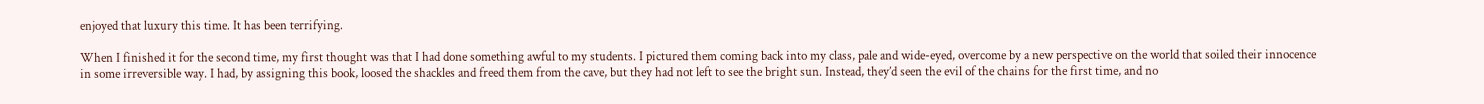enjoyed that luxury this time. It has been terrifying.

When I finished it for the second time, my first thought was that I had done something awful to my students. I pictured them coming back into my class, pale and wide-eyed, overcome by a new perspective on the world that soiled their innocence in some irreversible way. I had, by assigning this book, loosed the shackles and freed them from the cave, but they had not left to see the bright sun. Instead, they’d seen the evil of the chains for the first time, and no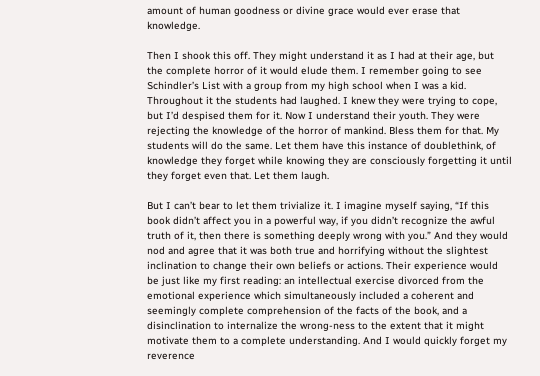amount of human goodness or divine grace would ever erase that knowledge.

Then I shook this off. They might understand it as I had at their age, but the complete horror of it would elude them. I remember going to see Schindler’s List with a group from my high school when I was a kid. Throughout it the students had laughed. I knew they were trying to cope, but I’d despised them for it. Now I understand their youth. They were rejecting the knowledge of the horror of mankind. Bless them for that. My students will do the same. Let them have this instance of doublethink, of knowledge they forget while knowing they are consciously forgetting it until they forget even that. Let them laugh.

But I can’t bear to let them trivialize it. I imagine myself saying, “If this book didn’t affect you in a powerful way, if you didn’t recognize the awful truth of it, then there is something deeply wrong with you.” And they would nod and agree that it was both true and horrifying without the slightest inclination to change their own beliefs or actions. Their experience would be just like my first reading: an intellectual exercise divorced from the emotional experience which simultaneously included a coherent and seemingly complete comprehension of the facts of the book, and a disinclination to internalize the wrong-ness to the extent that it might motivate them to a complete understanding. And I would quickly forget my reverence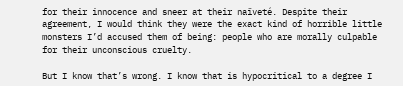for their innocence and sneer at their naïveté. Despite their agreement, I would think they were the exact kind of horrible little monsters I’d accused them of being: people who are morally culpable for their unconscious cruelty.

But I know that’s wrong. I know that is hypocritical to a degree I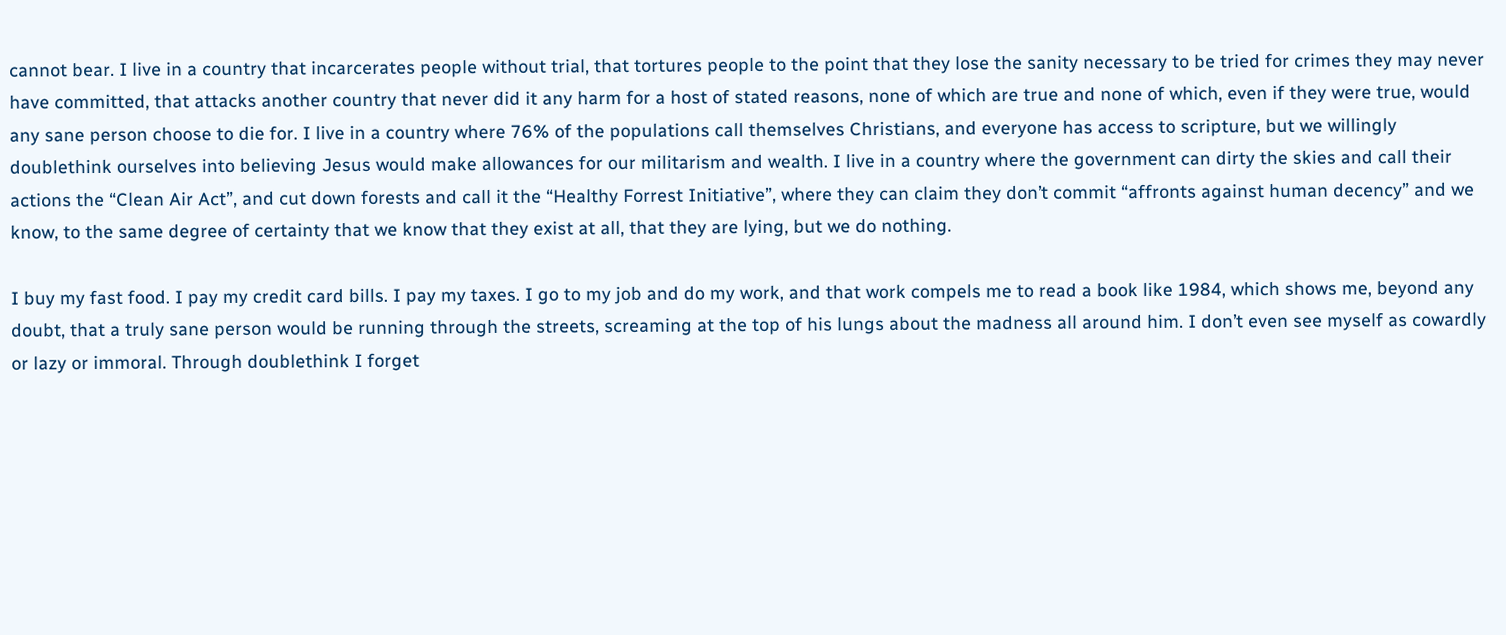cannot bear. I live in a country that incarcerates people without trial, that tortures people to the point that they lose the sanity necessary to be tried for crimes they may never have committed, that attacks another country that never did it any harm for a host of stated reasons, none of which are true and none of which, even if they were true, would any sane person choose to die for. I live in a country where 76% of the populations call themselves Christians, and everyone has access to scripture, but we willingly doublethink ourselves into believing Jesus would make allowances for our militarism and wealth. I live in a country where the government can dirty the skies and call their actions the “Clean Air Act”, and cut down forests and call it the “Healthy Forrest Initiative”, where they can claim they don’t commit “affronts against human decency” and we know, to the same degree of certainty that we know that they exist at all, that they are lying, but we do nothing.

I buy my fast food. I pay my credit card bills. I pay my taxes. I go to my job and do my work, and that work compels me to read a book like 1984, which shows me, beyond any doubt, that a truly sane person would be running through the streets, screaming at the top of his lungs about the madness all around him. I don’t even see myself as cowardly or lazy or immoral. Through doublethink I forget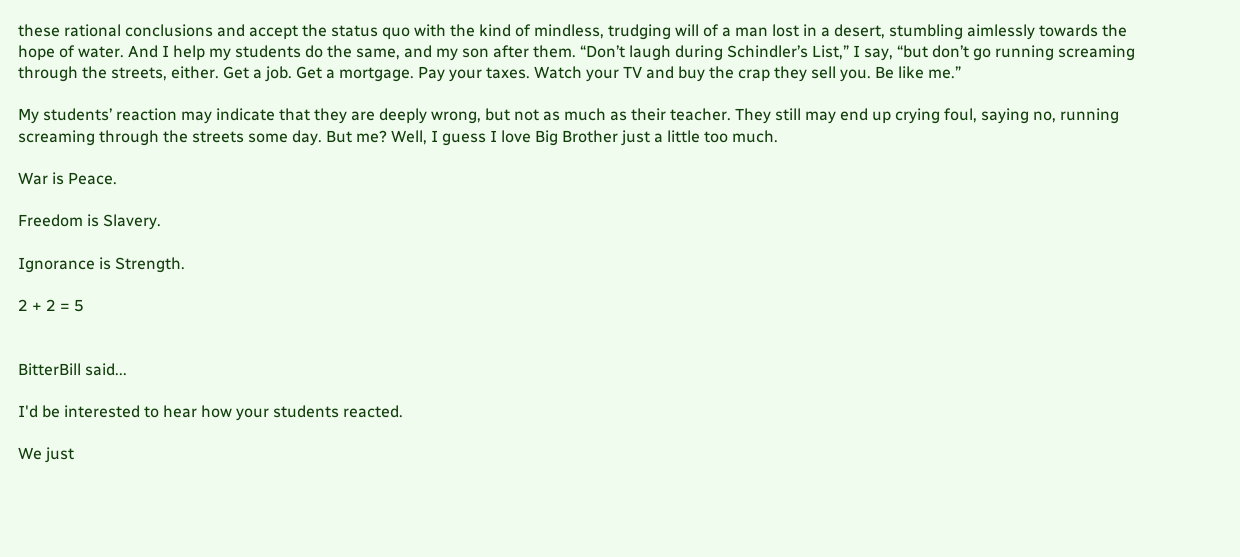these rational conclusions and accept the status quo with the kind of mindless, trudging will of a man lost in a desert, stumbling aimlessly towards the hope of water. And I help my students do the same, and my son after them. “Don’t laugh during Schindler’s List,” I say, “but don’t go running screaming through the streets, either. Get a job. Get a mortgage. Pay your taxes. Watch your TV and buy the crap they sell you. Be like me.”

My students’ reaction may indicate that they are deeply wrong, but not as much as their teacher. They still may end up crying foul, saying no, running screaming through the streets some day. But me? Well, I guess I love Big Brother just a little too much.

War is Peace.

Freedom is Slavery.

Ignorance is Strength.

2 + 2 = 5


BitterBill said...

I'd be interested to hear how your students reacted.

We just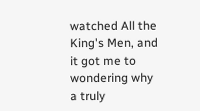watched All the King's Men, and it got me to wondering why a truly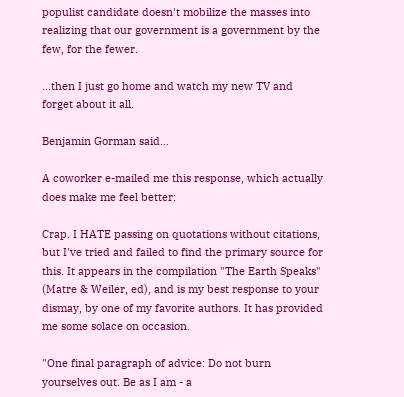populist candidate doesn't mobilize the masses into realizing that our government is a government by the few, for the fewer.

...then I just go home and watch my new TV and forget about it all.

Benjamin Gorman said...

A coworker e-mailed me this response, which actually does make me feel better:

Crap. I HATE passing on quotations without citations, but I've tried and failed to find the primary source for this. It appears in the compilation "The Earth Speaks" (Matre & Weiler, ed), and is my best response to your dismay, by one of my favorite authors. It has provided me some solace on occasion.

"One final paragraph of advice: Do not burn yourselves out. Be as I am - a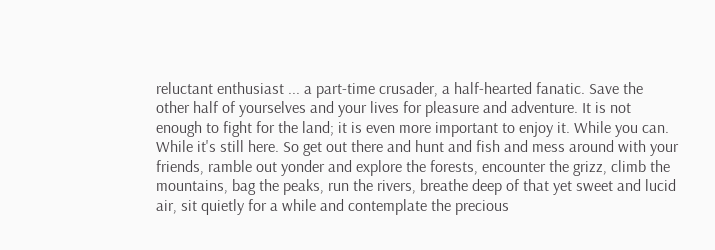reluctant enthusiast ... a part-time crusader, a half-hearted fanatic. Save the other half of yourselves and your lives for pleasure and adventure. It is not enough to fight for the land; it is even more important to enjoy it. While you can. While it's still here. So get out there and hunt and fish and mess around with your friends, ramble out yonder and explore the forests, encounter the grizz, climb the mountains, bag the peaks, run the rivers, breathe deep of that yet sweet and lucid air, sit quietly for a while and contemplate the precious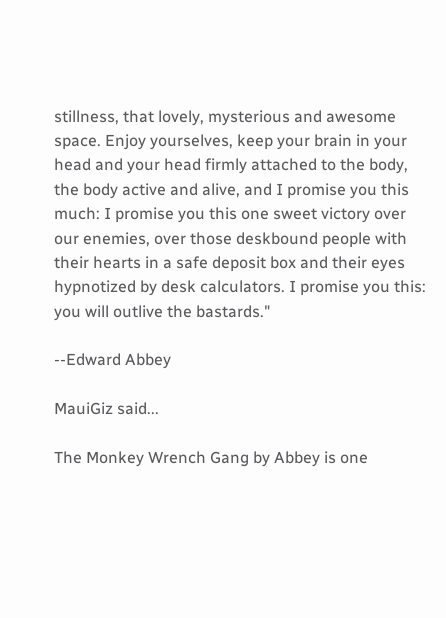stillness, that lovely, mysterious and awesome space. Enjoy yourselves, keep your brain in your head and your head firmly attached to the body, the body active and alive, and I promise you this much: I promise you this one sweet victory over our enemies, over those deskbound people with their hearts in a safe deposit box and their eyes hypnotized by desk calculators. I promise you this: you will outlive the bastards."

--Edward Abbey

MauiGiz said...

The Monkey Wrench Gang by Abbey is one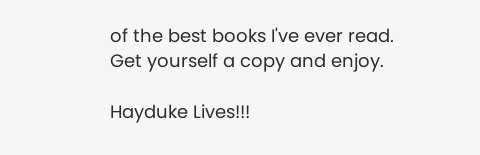of the best books I've ever read. Get yourself a copy and enjoy.

Hayduke Lives!!!